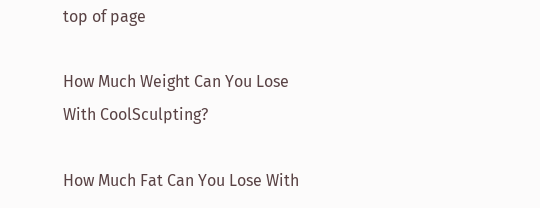top of page

How Much Weight Can You Lose With CoolSculpting?

How Much Fat Can You Lose With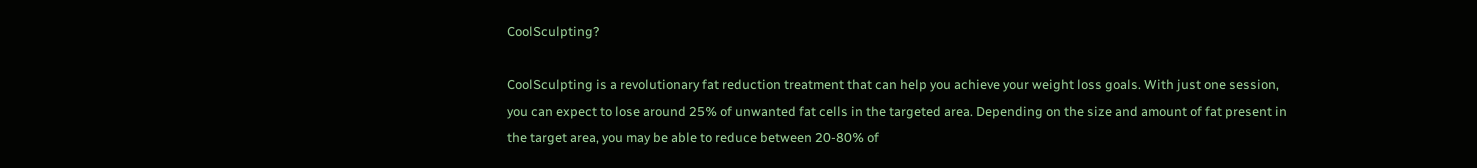CoolSculpting?

CoolSculpting is a revolutionary fat reduction treatment that can help you achieve your weight loss goals. With just one session, you can expect to lose around 25% of unwanted fat cells in the targeted area. Depending on the size and amount of fat present in the target area, you may be able to reduce between 20-80% of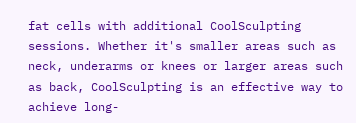fat cells with additional CoolSculpting sessions. Whether it's smaller areas such as neck, underarms or knees or larger areas such as back, CoolSculpting is an effective way to achieve long-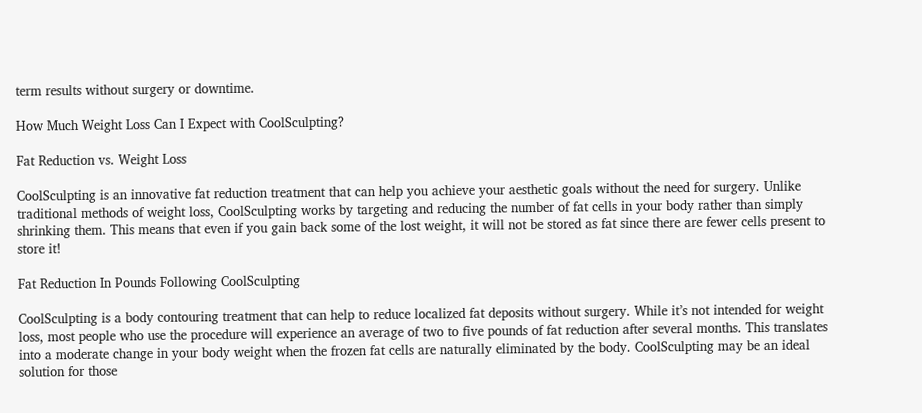term results without surgery or downtime.

How Much Weight Loss Can I Expect with CoolSculpting?

Fat Reduction vs. Weight Loss

CoolSculpting is an innovative fat reduction treatment that can help you achieve your aesthetic goals without the need for surgery. Unlike traditional methods of weight loss, CoolSculpting works by targeting and reducing the number of fat cells in your body rather than simply shrinking them. This means that even if you gain back some of the lost weight, it will not be stored as fat since there are fewer cells present to store it!

Fat Reduction In Pounds Following CoolSculpting

CoolSculpting is a body contouring treatment that can help to reduce localized fat deposits without surgery. While it’s not intended for weight loss, most people who use the procedure will experience an average of two to five pounds of fat reduction after several months. This translates into a moderate change in your body weight when the frozen fat cells are naturally eliminated by the body. CoolSculpting may be an ideal solution for those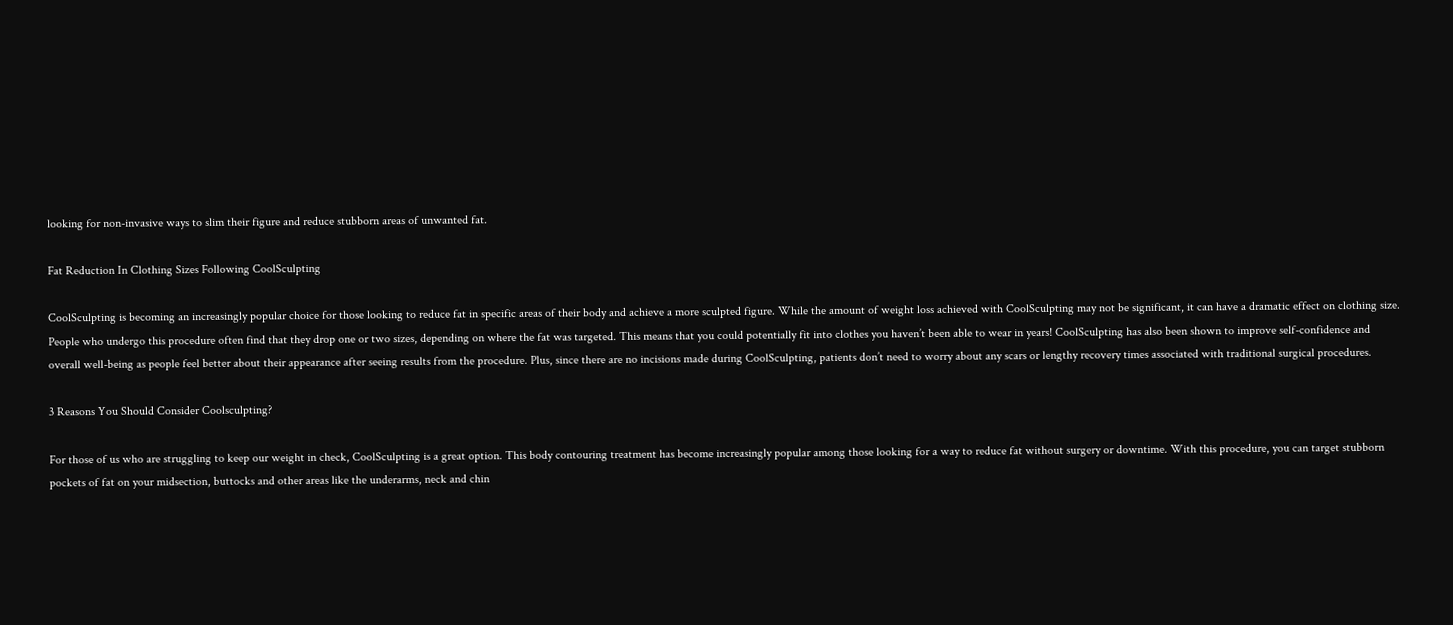looking for non-invasive ways to slim their figure and reduce stubborn areas of unwanted fat.

Fat Reduction In Clothing Sizes Following CoolSculpting

CoolSculpting is becoming an increasingly popular choice for those looking to reduce fat in specific areas of their body and achieve a more sculpted figure. While the amount of weight loss achieved with CoolSculpting may not be significant, it can have a dramatic effect on clothing size. People who undergo this procedure often find that they drop one or two sizes, depending on where the fat was targeted. This means that you could potentially fit into clothes you haven’t been able to wear in years! CoolSculpting has also been shown to improve self-confidence and overall well-being as people feel better about their appearance after seeing results from the procedure. Plus, since there are no incisions made during CoolSculpting, patients don’t need to worry about any scars or lengthy recovery times associated with traditional surgical procedures.

3 Reasons You Should Consider Coolsculpting?

For those of us who are struggling to keep our weight in check, CoolSculpting is a great option. This body contouring treatment has become increasingly popular among those looking for a way to reduce fat without surgery or downtime. With this procedure, you can target stubborn pockets of fat on your midsection, buttocks and other areas like the underarms, neck and chin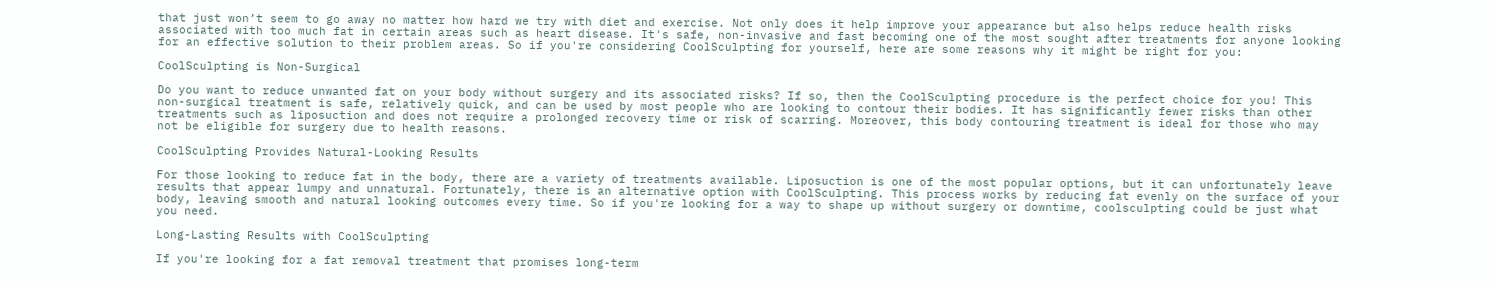that just won’t seem to go away no matter how hard we try with diet and exercise. Not only does it help improve your appearance but also helps reduce health risks associated with too much fat in certain areas such as heart disease. It's safe, non-invasive and fast becoming one of the most sought after treatments for anyone looking for an effective solution to their problem areas. So if you're considering CoolSculpting for yourself, here are some reasons why it might be right for you:

CoolSculpting is Non-Surgical

Do you want to reduce unwanted fat on your body without surgery and its associated risks? If so, then the CoolSculpting procedure is the perfect choice for you! This non-surgical treatment is safe, relatively quick, and can be used by most people who are looking to contour their bodies. It has significantly fewer risks than other treatments such as liposuction and does not require a prolonged recovery time or risk of scarring. Moreover, this body contouring treatment is ideal for those who may not be eligible for surgery due to health reasons.

CoolSculpting Provides Natural-Looking Results

For those looking to reduce fat in the body, there are a variety of treatments available. Liposuction is one of the most popular options, but it can unfortunately leave results that appear lumpy and unnatural. Fortunately, there is an alternative option with CoolSculpting. This process works by reducing fat evenly on the surface of your body, leaving smooth and natural looking outcomes every time. So if you're looking for a way to shape up without surgery or downtime, coolsculpting could be just what you need.

Long-Lasting Results with CoolSculpting

If you're looking for a fat removal treatment that promises long-term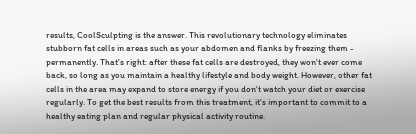results, CoolSculpting is the answer. This revolutionary technology eliminates stubborn fat cells in areas such as your abdomen and flanks by freezing them - permanently. That's right: after these fat cells are destroyed, they won't ever come back, so long as you maintain a healthy lifestyle and body weight. However, other fat cells in the area may expand to store energy if you don't watch your diet or exercise regularly. To get the best results from this treatment, it's important to commit to a healthy eating plan and regular physical activity routine.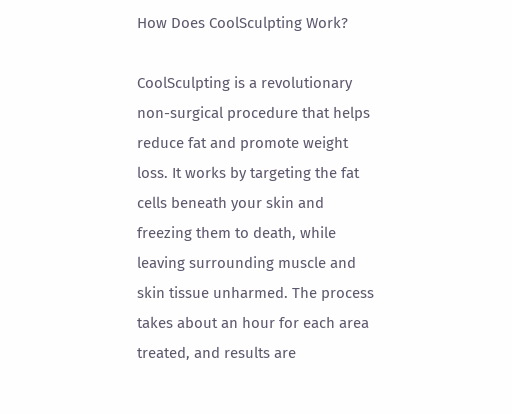How Does CoolSculpting Work?

CoolSculpting is a revolutionary non-surgical procedure that helps reduce fat and promote weight loss. It works by targeting the fat cells beneath your skin and freezing them to death, while leaving surrounding muscle and skin tissue unharmed. The process takes about an hour for each area treated, and results are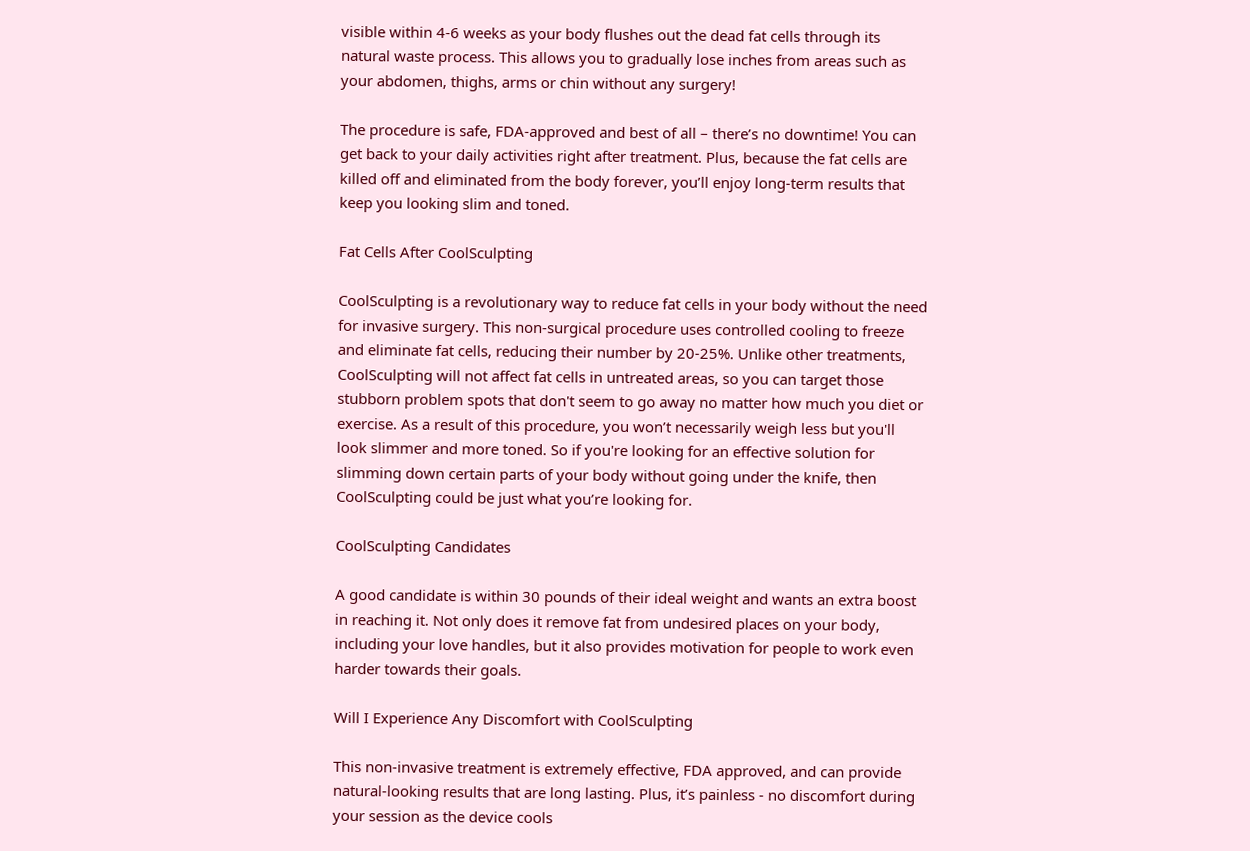visible within 4-6 weeks as your body flushes out the dead fat cells through its natural waste process. This allows you to gradually lose inches from areas such as your abdomen, thighs, arms or chin without any surgery!

The procedure is safe, FDA-approved and best of all – there’s no downtime! You can get back to your daily activities right after treatment. Plus, because the fat cells are killed off and eliminated from the body forever, you’ll enjoy long-term results that keep you looking slim and toned.

Fat Cells After CoolSculpting

CoolSculpting is a revolutionary way to reduce fat cells in your body without the need for invasive surgery. This non-surgical procedure uses controlled cooling to freeze and eliminate fat cells, reducing their number by 20-25%. Unlike other treatments, CoolSculpting will not affect fat cells in untreated areas, so you can target those stubborn problem spots that don't seem to go away no matter how much you diet or exercise. As a result of this procedure, you won’t necessarily weigh less but you'll look slimmer and more toned. So if you're looking for an effective solution for slimming down certain parts of your body without going under the knife, then CoolSculpting could be just what you’re looking for.

CoolSculpting Candidates

A good candidate is within 30 pounds of their ideal weight and wants an extra boost in reaching it. Not only does it remove fat from undesired places on your body, including your love handles, but it also provides motivation for people to work even harder towards their goals.

Will I Experience Any Discomfort with CoolSculpting

This non-invasive treatment is extremely effective, FDA approved, and can provide natural-looking results that are long lasting. Plus, it’s painless - no discomfort during your session as the device cools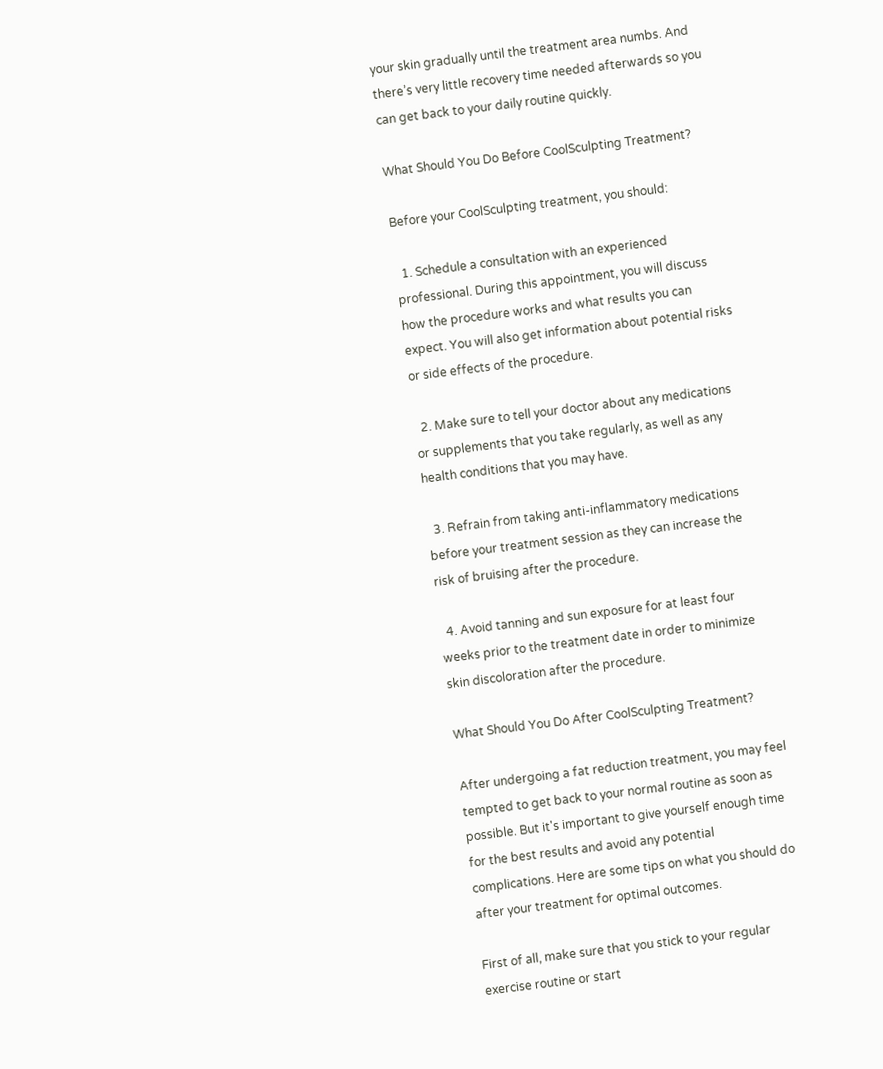your skin gradually until the treatment area numbs. And there’s very little recovery time needed afterwards so you can get back to your daily routine quickly.

What Should You Do Before CoolSculpting Treatment?

Before your CoolSculpting treatment, you should:

  1. Schedule a consultation with an experienced professional. During this appointment, you will discuss how the procedure works and what results you can expect. You will also get information about potential risks or side effects of the procedure.

  2. Make sure to tell your doctor about any medications or supplements that you take regularly, as well as any health conditions that you may have.

  3. Refrain from taking anti-inflammatory medications before your treatment session as they can increase the risk of bruising after the procedure.

  4. Avoid tanning and sun exposure for at least four weeks prior to the treatment date in order to minimize skin discoloration after the procedure.

What Should You Do After CoolSculpting Treatment?

After undergoing a fat reduction treatment, you may feel tempted to get back to your normal routine as soon as possible. But it's important to give yourself enough time for the best results and avoid any potential complications. Here are some tips on what you should do after your treatment for optimal outcomes.

First of all, make sure that you stick to your regular exercise routine or start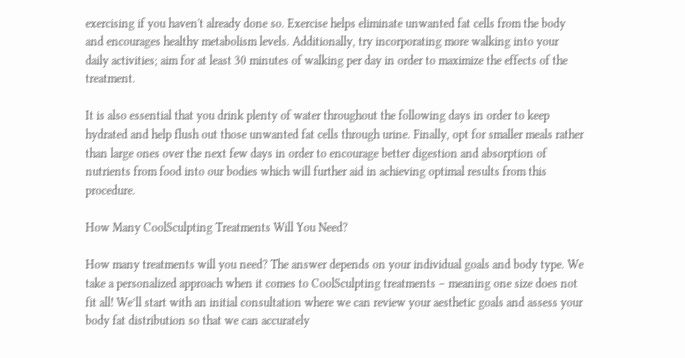exercising if you haven't already done so. Exercise helps eliminate unwanted fat cells from the body and encourages healthy metabolism levels. Additionally, try incorporating more walking into your daily activities; aim for at least 30 minutes of walking per day in order to maximize the effects of the treatment.

It is also essential that you drink plenty of water throughout the following days in order to keep hydrated and help flush out those unwanted fat cells through urine. Finally, opt for smaller meals rather than large ones over the next few days in order to encourage better digestion and absorption of nutrients from food into our bodies which will further aid in achieving optimal results from this procedure.

How Many CoolSculpting Treatments Will You Need?

How many treatments will you need? The answer depends on your individual goals and body type. We take a personalized approach when it comes to CoolSculpting treatments – meaning one size does not fit all! We’ll start with an initial consultation where we can review your aesthetic goals and assess your body fat distribution so that we can accurately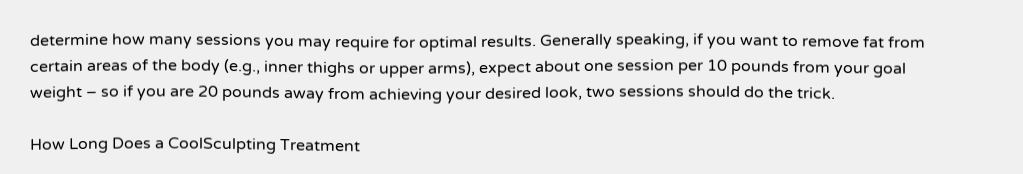determine how many sessions you may require for optimal results. Generally speaking, if you want to remove fat from certain areas of the body (e.g., inner thighs or upper arms), expect about one session per 10 pounds from your goal weight – so if you are 20 pounds away from achieving your desired look, two sessions should do the trick.

How Long Does a CoolSculpting Treatment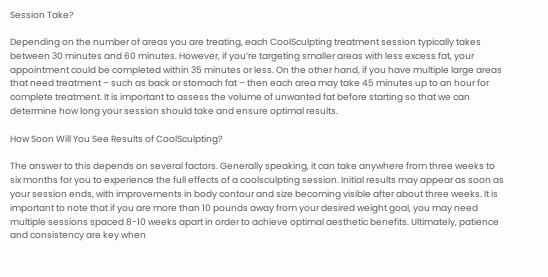Session Take?

Depending on the number of areas you are treating, each CoolSculpting treatment session typically takes between 30 minutes and 60 minutes. However, if you’re targeting smaller areas with less excess fat, your appointment could be completed within 35 minutes or less. On the other hand, if you have multiple large areas that need treatment – such as back or stomach fat – then each area may take 45 minutes up to an hour for complete treatment. It is important to assess the volume of unwanted fat before starting so that we can determine how long your session should take and ensure optimal results.

How Soon Will You See Results of CoolSculpting?

The answer to this depends on several factors. Generally speaking, it can take anywhere from three weeks to six months for you to experience the full effects of a coolsculpting session. Initial results may appear as soon as your session ends, with improvements in body contour and size becoming visible after about three weeks. It is important to note that if you are more than 10 pounds away from your desired weight goal, you may need multiple sessions spaced 8-10 weeks apart in order to achieve optimal aesthetic benefits. Ultimately, patience and consistency are key when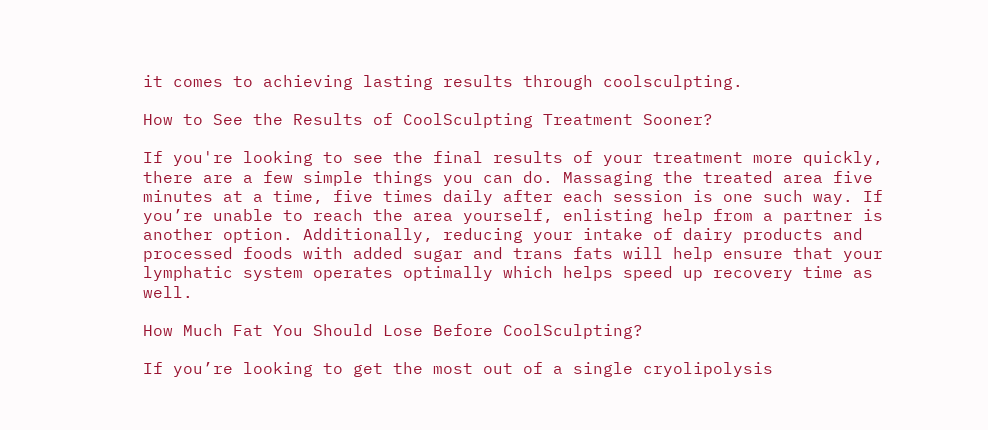it comes to achieving lasting results through coolsculpting.

How to See the Results of CoolSculpting Treatment Sooner?

If you're looking to see the final results of your treatment more quickly, there are a few simple things you can do. Massaging the treated area five minutes at a time, five times daily after each session is one such way. If you’re unable to reach the area yourself, enlisting help from a partner is another option. Additionally, reducing your intake of dairy products and processed foods with added sugar and trans fats will help ensure that your lymphatic system operates optimally which helps speed up recovery time as well.

How Much Fat You Should Lose Before CoolSculpting?

If you’re looking to get the most out of a single cryolipolysis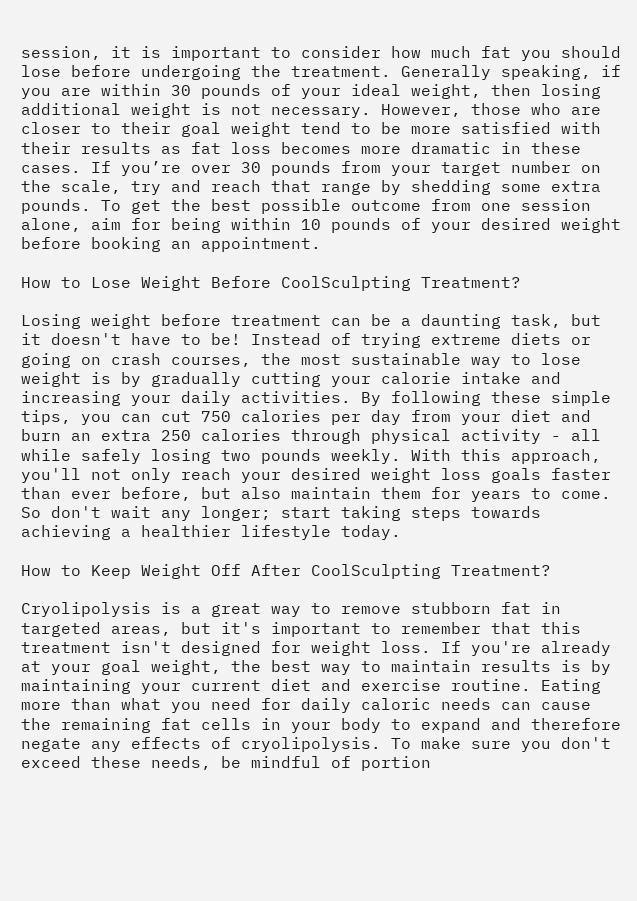session, it is important to consider how much fat you should lose before undergoing the treatment. Generally speaking, if you are within 30 pounds of your ideal weight, then losing additional weight is not necessary. However, those who are closer to their goal weight tend to be more satisfied with their results as fat loss becomes more dramatic in these cases. If you’re over 30 pounds from your target number on the scale, try and reach that range by shedding some extra pounds. To get the best possible outcome from one session alone, aim for being within 10 pounds of your desired weight before booking an appointment.

How to Lose Weight Before CoolSculpting Treatment?

Losing weight before treatment can be a daunting task, but it doesn't have to be! Instead of trying extreme diets or going on crash courses, the most sustainable way to lose weight is by gradually cutting your calorie intake and increasing your daily activities. By following these simple tips, you can cut 750 calories per day from your diet and burn an extra 250 calories through physical activity - all while safely losing two pounds weekly. With this approach, you'll not only reach your desired weight loss goals faster than ever before, but also maintain them for years to come. So don't wait any longer; start taking steps towards achieving a healthier lifestyle today.

How to Keep Weight Off After CoolSculpting Treatment?

Cryolipolysis is a great way to remove stubborn fat in targeted areas, but it's important to remember that this treatment isn't designed for weight loss. If you're already at your goal weight, the best way to maintain results is by maintaining your current diet and exercise routine. Eating more than what you need for daily caloric needs can cause the remaining fat cells in your body to expand and therefore negate any effects of cryolipolysis. To make sure you don't exceed these needs, be mindful of portion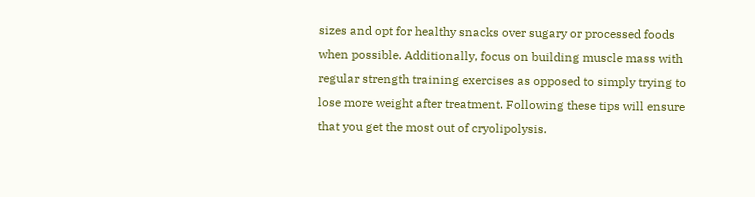sizes and opt for healthy snacks over sugary or processed foods when possible. Additionally, focus on building muscle mass with regular strength training exercises as opposed to simply trying to lose more weight after treatment. Following these tips will ensure that you get the most out of cryolipolysis.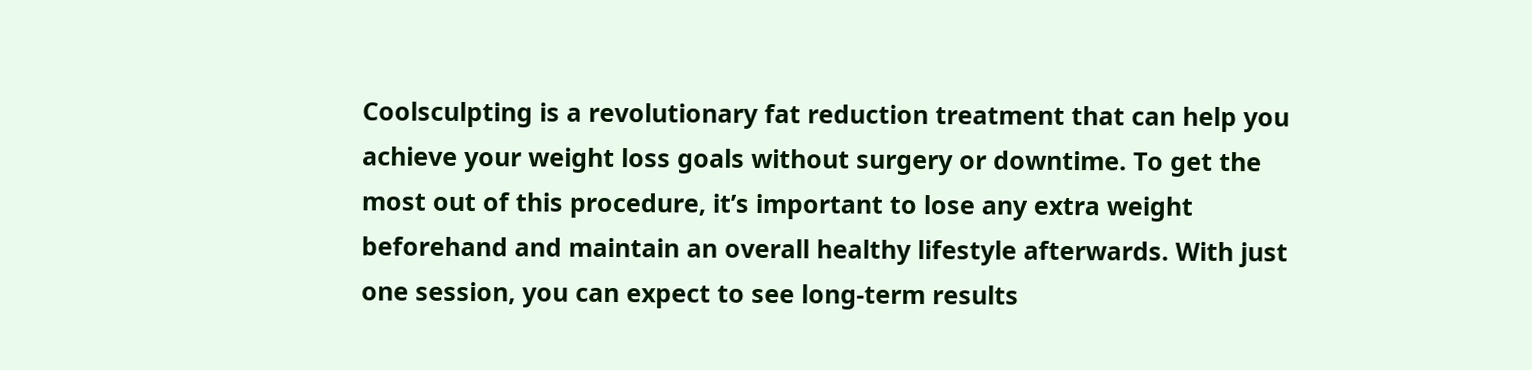Coolsculpting is a revolutionary fat reduction treatment that can help you achieve your weight loss goals without surgery or downtime. To get the most out of this procedure, it’s important to lose any extra weight beforehand and maintain an overall healthy lifestyle afterwards. With just one session, you can expect to see long-term results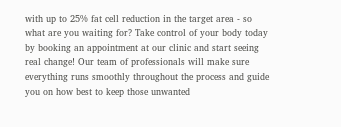with up to 25% fat cell reduction in the target area - so what are you waiting for? Take control of your body today by booking an appointment at our clinic and start seeing real change! Our team of professionals will make sure everything runs smoothly throughout the process and guide you on how best to keep those unwanted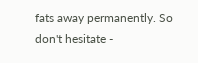fats away permanently. So don't hesitate -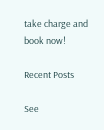take charge and book now!

Recent Posts

See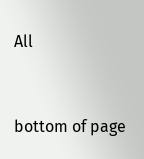All


bottom of page